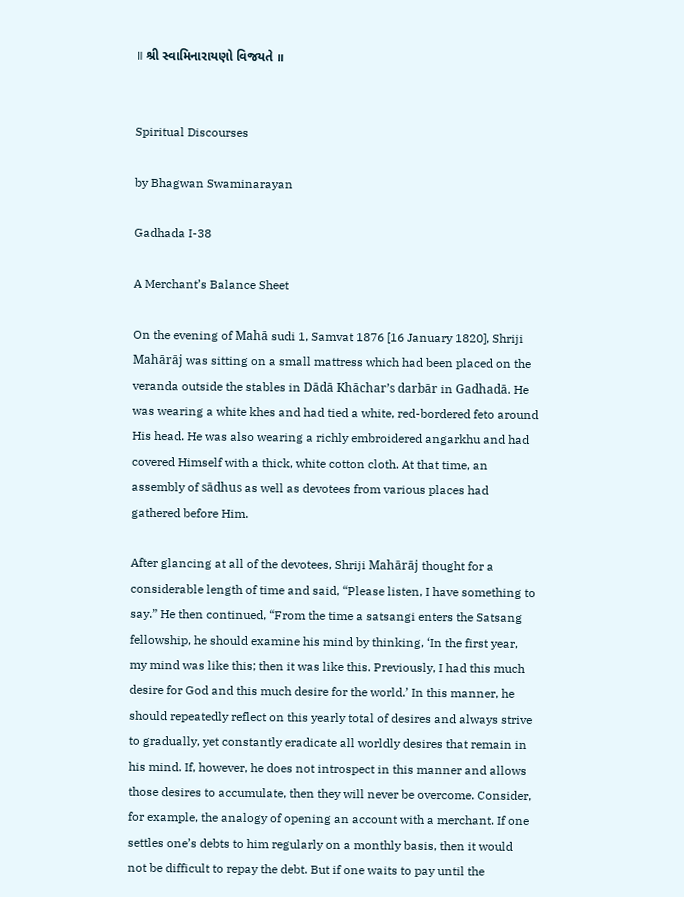॥ શ્રી સ્વામિનારાયણો વિજયતે ॥


Spiritual Discourses

by Bhagwan Swaminarayan

Gadhada I-38

A Merchant’s Balance Sheet

On the evening of Mahā sudi 1, Samvat 1876 [16 January 1820], Shriji Mahārāj was sitting on a small mattress which had been placed on the veranda outside the stables in Dādā Khāchar’s darbār in Gadhadā. He was wearing a white khes and had tied a white, red-bordered feto around His head. He was also wearing a richly embroidered angarkhu and had covered Himself with a thick, white cotton cloth. At that time, an assembly of sādhus as well as devotees from various places had gathered before Him.

After glancing at all of the devotees, Shriji Mahārāj thought for a considerable length of time and said, “Please listen, I have something to say.” He then continued, “From the time a satsangi enters the Satsang fellowship, he should examine his mind by thinking, ‘In the first year, my mind was like this; then it was like this. Previously, I had this much desire for God and this much desire for the world.’ In this manner, he should repeatedly reflect on this yearly total of desires and always strive to gradually, yet constantly eradicate all worldly desires that remain in his mind. If, however, he does not introspect in this manner and allows those desires to accumulate, then they will never be overcome. Consider, for example, the analogy of opening an account with a merchant. If one settles one’s debts to him regularly on a monthly basis, then it would not be difficult to repay the debt. But if one waits to pay until the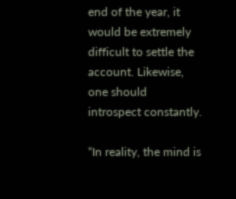end of the year, it would be extremely difficult to settle the account. Likewise, one should introspect constantly.

“In reality, the mind is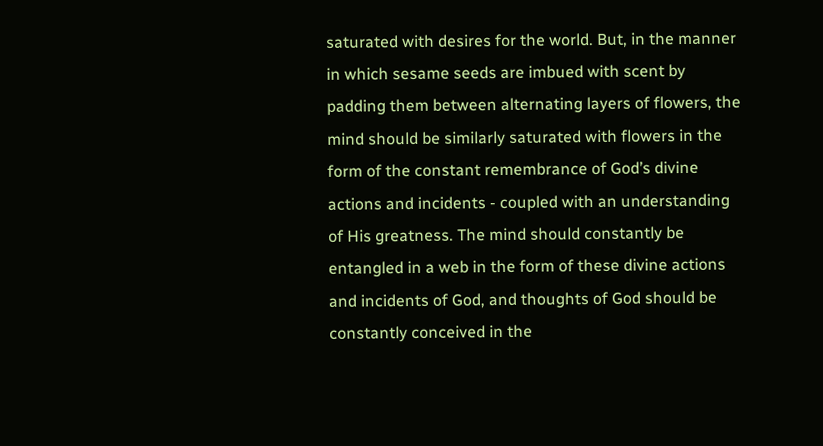saturated with desires for the world. But, in the manner in which sesame seeds are imbued with scent by padding them between alternating layers of flowers, the mind should be similarly saturated with flowers in the form of the constant remembrance of God’s divine actions and incidents - coupled with an understanding of His greatness. The mind should constantly be entangled in a web in the form of these divine actions and incidents of God, and thoughts of God should be constantly conceived in the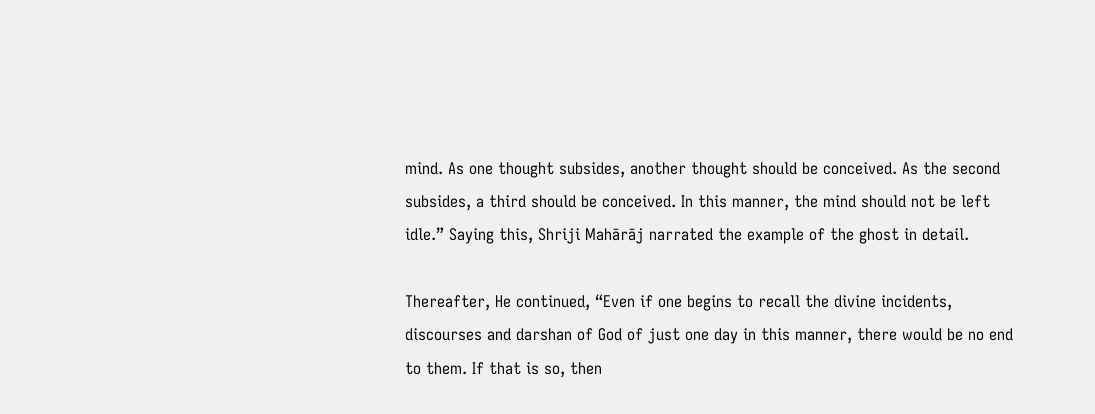mind. As one thought subsides, another thought should be conceived. As the second subsides, a third should be conceived. In this manner, the mind should not be left idle.” Saying this, Shriji Mahārāj narrated the example of the ghost in detail.

Thereafter, He continued, “Even if one begins to recall the divine incidents, discourses and darshan of God of just one day in this manner, there would be no end to them. If that is so, then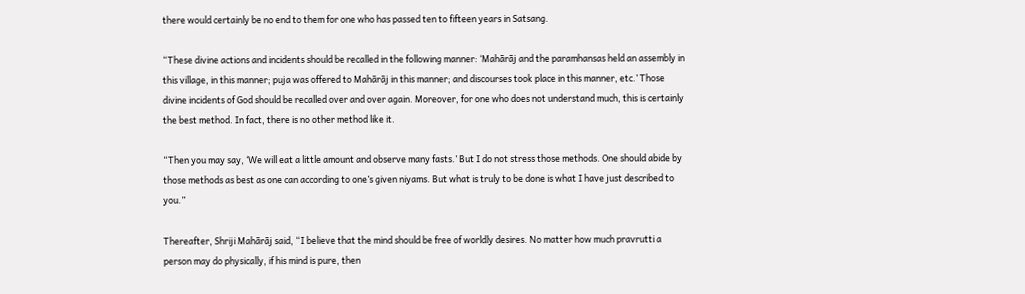there would certainly be no end to them for one who has passed ten to fifteen years in Satsang.

“These divine actions and incidents should be recalled in the following manner: ‘Mahārāj and the paramhansas held an assembly in this village, in this manner; puja was offered to Mahārāj in this manner; and discourses took place in this manner, etc.’ Those divine incidents of God should be recalled over and over again. Moreover, for one who does not understand much, this is certainly the best method. In fact, there is no other method like it.

“Then you may say, ‘We will eat a little amount and observe many fasts.’ But I do not stress those methods. One should abide by those methods as best as one can according to one’s given niyams. But what is truly to be done is what I have just described to you.”

Thereafter, Shriji Mahārāj said, “I believe that the mind should be free of worldly desires. No matter how much pravrutti a person may do physically, if his mind is pure, then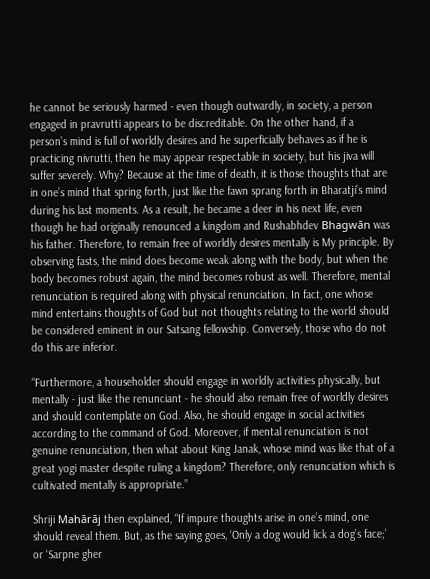he cannot be seriously harmed - even though outwardly, in society, a person engaged in pravrutti appears to be discreditable. On the other hand, if a person’s mind is full of worldly desires and he superficially behaves as if he is practicing nivrutti, then he may appear respectable in society, but his jiva will suffer severely. Why? Because at the time of death, it is those thoughts that are in one’s mind that spring forth, just like the fawn sprang forth in Bharatji’s mind during his last moments. As a result, he became a deer in his next life, even though he had originally renounced a kingdom and Rushabhdev Bhagwān was his father. Therefore, to remain free of worldly desires mentally is My principle. By observing fasts, the mind does become weak along with the body, but when the body becomes robust again, the mind becomes robust as well. Therefore, mental renunciation is required along with physical renunciation. In fact, one whose mind entertains thoughts of God but not thoughts relating to the world should be considered eminent in our Satsang fellowship. Conversely, those who do not do this are inferior.

“Furthermore, a householder should engage in worldly activities physically, but mentally - just like the renunciant - he should also remain free of worldly desires and should contemplate on God. Also, he should engage in social activities according to the command of God. Moreover, if mental renunciation is not genuine renunciation, then what about King Janak, whose mind was like that of a great yogi master despite ruling a kingdom? Therefore, only renunciation which is cultivated mentally is appropriate.”

Shriji Mahārāj then explained, “If impure thoughts arise in one’s mind, one should reveal them. But, as the saying goes, ‘Only a dog would lick a dog’s face;’ or ‘Sarpne gher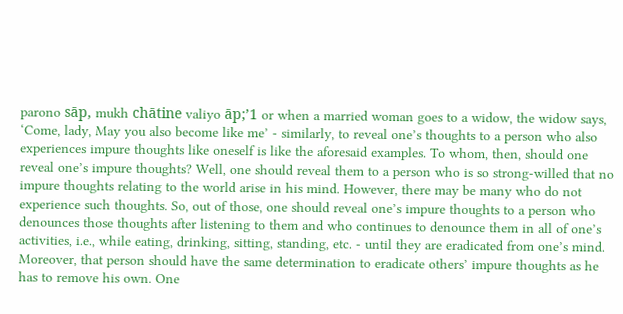parono sāp, mukh chātine valiyo āp;’1 or when a married woman goes to a widow, the widow says, ‘Come, lady, May you also become like me’ - similarly, to reveal one’s thoughts to a person who also experiences impure thoughts like oneself is like the aforesaid examples. To whom, then, should one reveal one’s impure thoughts? Well, one should reveal them to a person who is so strong-willed that no impure thoughts relating to the world arise in his mind. However, there may be many who do not experience such thoughts. So, out of those, one should reveal one’s impure thoughts to a person who denounces those thoughts after listening to them and who continues to denounce them in all of one’s activities, i.e., while eating, drinking, sitting, standing, etc. - until they are eradicated from one’s mind. Moreover, that person should have the same determination to eradicate others’ impure thoughts as he has to remove his own. One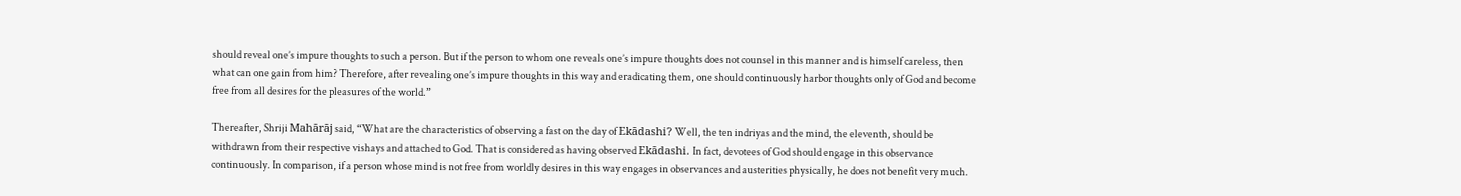should reveal one’s impure thoughts to such a person. But if the person to whom one reveals one’s impure thoughts does not counsel in this manner and is himself careless, then what can one gain from him? Therefore, after revealing one’s impure thoughts in this way and eradicating them, one should continuously harbor thoughts only of God and become free from all desires for the pleasures of the world.”

Thereafter, Shriji Mahārāj said, “What are the characteristics of observing a fast on the day of Ekādashi? Well, the ten indriyas and the mind, the eleventh, should be withdrawn from their respective vishays and attached to God. That is considered as having observed Ekādashi. In fact, devotees of God should engage in this observance continuously. In comparison, if a person whose mind is not free from worldly desires in this way engages in observances and austerities physically, he does not benefit very much.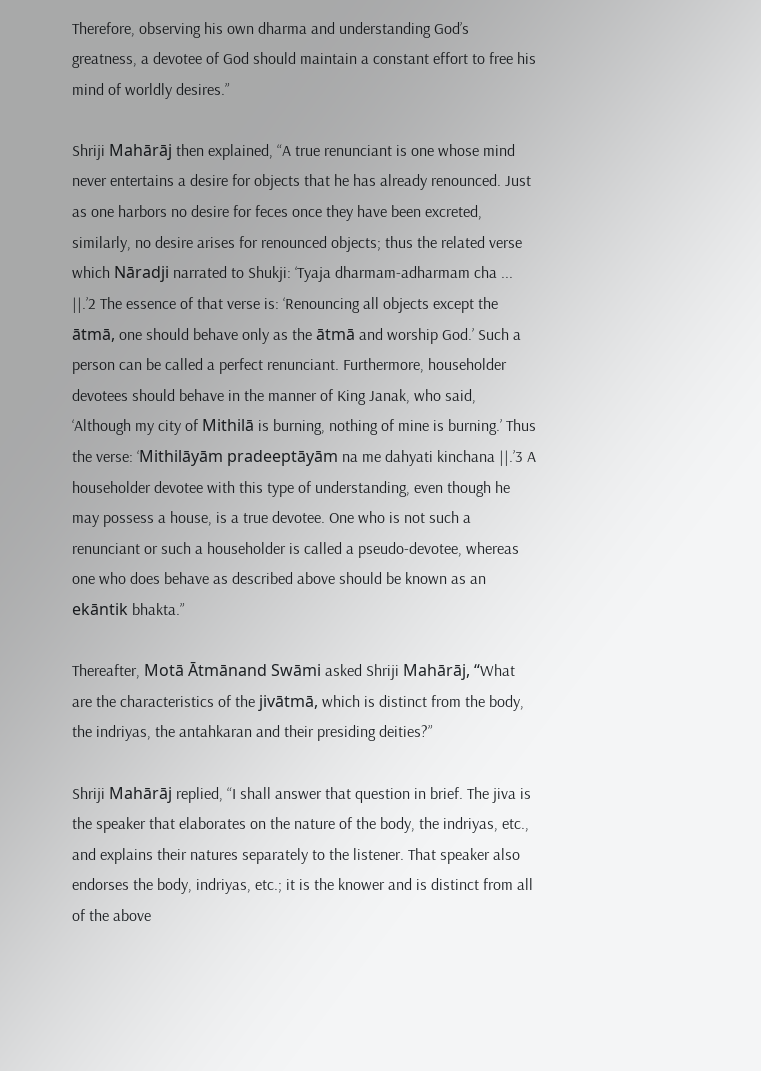Therefore, observing his own dharma and understanding God’s greatness, a devotee of God should maintain a constant effort to free his mind of worldly desires.”

Shriji Mahārāj then explained, “A true renunciant is one whose mind never entertains a desire for objects that he has already renounced. Just as one harbors no desire for feces once they have been excreted, similarly, no desire arises for renounced objects; thus the related verse which Nāradji narrated to Shukji: ‘Tyaja dharmam-adharmam cha ... ||.’2 The essence of that verse is: ‘Renouncing all objects except the ātmā, one should behave only as the ātmā and worship God.’ Such a person can be called a perfect renunciant. Furthermore, householder devotees should behave in the manner of King Janak, who said, ‘Although my city of Mithilā is burning, nothing of mine is burning.’ Thus the verse: ‘Mithilāyām pradeeptāyām na me dahyati kinchana ||.’3 A householder devotee with this type of understanding, even though he may possess a house, is a true devotee. One who is not such a renunciant or such a householder is called a pseudo-devotee, whereas one who does behave as described above should be known as an ekāntik bhakta.”

Thereafter, Motā Ātmānand Swāmi asked Shriji Mahārāj, “What are the characteristics of the jivātmā, which is distinct from the body, the indriyas, the antahkaran and their presiding deities?”

Shriji Mahārāj replied, “I shall answer that question in brief. The jiva is the speaker that elaborates on the nature of the body, the indriyas, etc., and explains their natures separately to the listener. That speaker also endorses the body, indriyas, etc.; it is the knower and is distinct from all of the above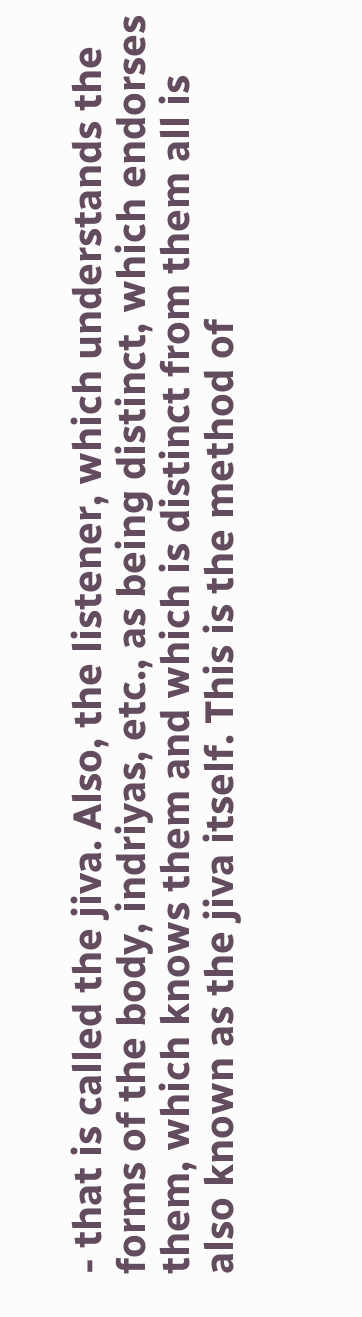- that is called the jiva. Also, the listener, which understands the forms of the body, indriyas, etc., as being distinct, which endorses them, which knows them and which is distinct from them all is also known as the jiva itself. This is the method of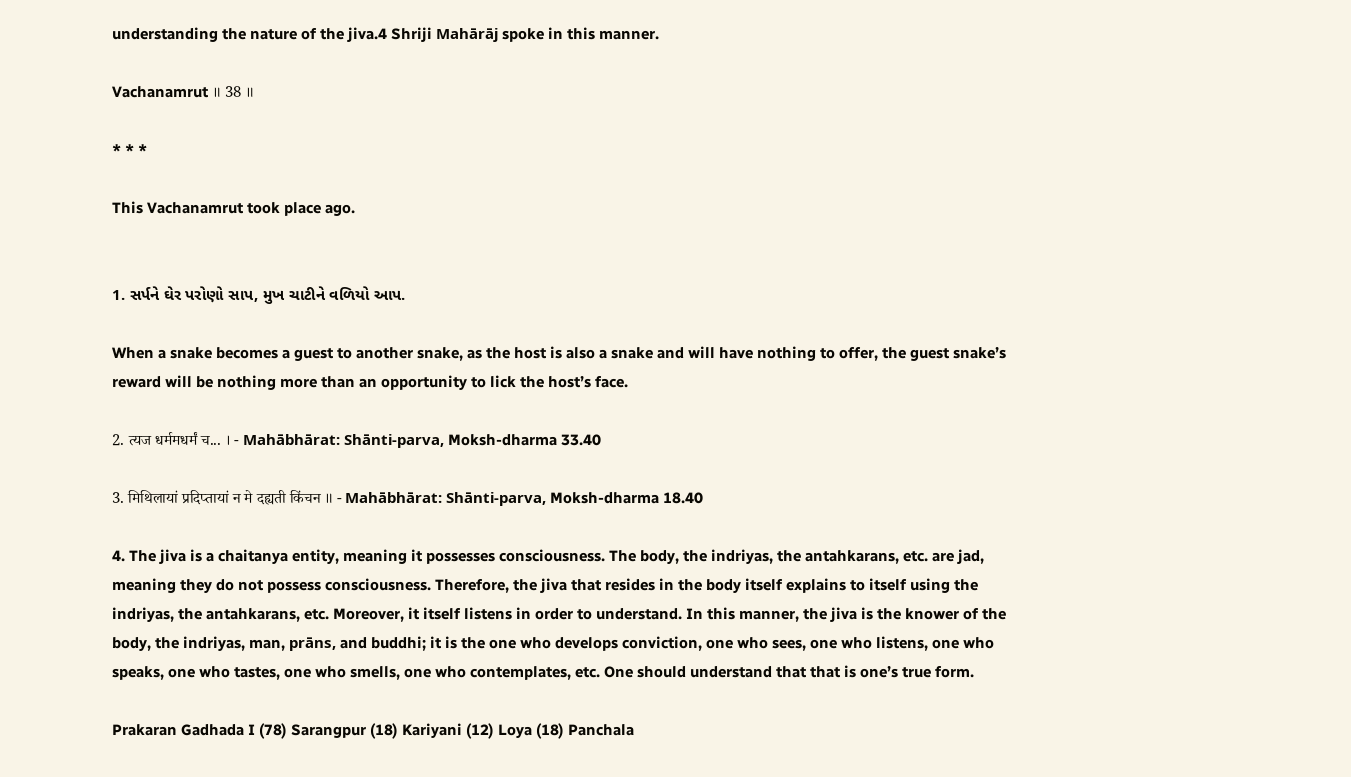understanding the nature of the jiva.4 Shriji Mahārāj spoke in this manner.

Vachanamrut ॥ 38 ॥

* * *

This Vachanamrut took place ago.


1. સર્પને ઘેર પરોણો સાપ, મુખ ચાટીને વળિયો આપ.

When a snake becomes a guest to another snake, as the host is also a snake and will have nothing to offer, the guest snake’s reward will be nothing more than an opportunity to lick the host’s face.

2. त्यज धर्ममधर्मं च... । - Mahābhārat: Shānti-parva, Moksh-dharma 33.40

3. मिथिलायां प्रदिप्तायां न मे दह्यती किंचन ॥ - Mahābhārat: Shānti-parva, Moksh-dharma 18.40

4. The jiva is a chaitanya entity, meaning it possesses consciousness. The body, the indriyas, the antahkarans, etc. are jad, meaning they do not possess consciousness. Therefore, the jiva that resides in the body itself explains to itself using the indriyas, the antahkarans, etc. Moreover, it itself listens in order to understand. In this manner, the jiva is the knower of the body, the indriyas, man, prāns, and buddhi; it is the one who develops conviction, one who sees, one who listens, one who speaks, one who tastes, one who smells, one who contemplates, etc. One should understand that that is one’s true form.

Prakaran Gadhada I (78) Sarangpur (18) Kariyani (12) Loya (18) Panchala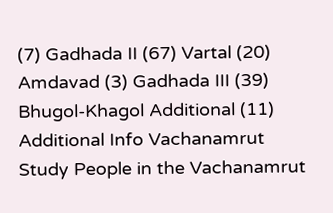(7) Gadhada II (67) Vartal (20) Amdavad (3) Gadhada III (39) Bhugol-Khagol Additional (11) Additional Info Vachanamrut Study People in the Vachanamrut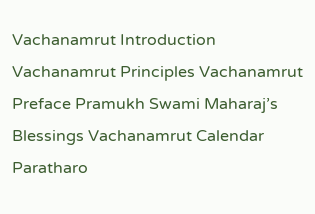Vachanamrut Introduction Vachanamrut Principles Vachanamrut Preface Pramukh Swami Maharaj’s Blessings Vachanamrut Calendar Paratharo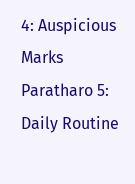4: Auspicious Marks Paratharo 5: Daily Routine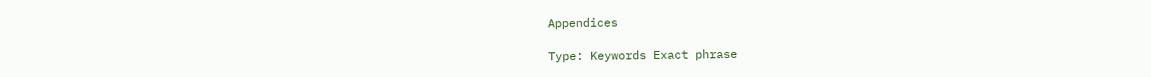Appendices

Type: Keywords Exact phrase